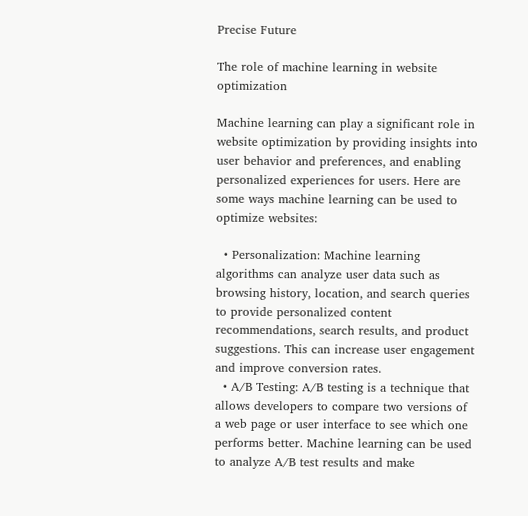Precise Future

The role of machine learning in website optimization

Machine learning can play a significant role in website optimization by providing insights into user behavior and preferences, and enabling personalized experiences for users. Here are some ways machine learning can be used to optimize websites:

  • Personalization: Machine learning algorithms can analyze user data such as browsing history, location, and search queries to provide personalized content recommendations, search results, and product suggestions. This can increase user engagement and improve conversion rates.
  • A/B Testing: A/B testing is a technique that allows developers to compare two versions of a web page or user interface to see which one performs better. Machine learning can be used to analyze A/B test results and make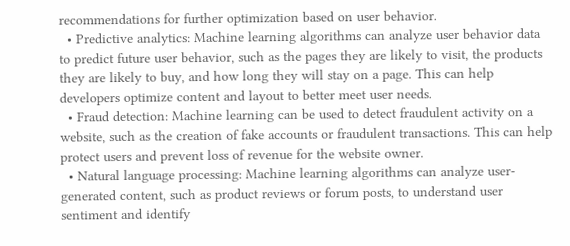recommendations for further optimization based on user behavior.
  • Predictive analytics: Machine learning algorithms can analyze user behavior data to predict future user behavior, such as the pages they are likely to visit, the products they are likely to buy, and how long they will stay on a page. This can help developers optimize content and layout to better meet user needs.
  • Fraud detection: Machine learning can be used to detect fraudulent activity on a website, such as the creation of fake accounts or fraudulent transactions. This can help protect users and prevent loss of revenue for the website owner.
  • Natural language processing: Machine learning algorithms can analyze user-generated content, such as product reviews or forum posts, to understand user sentiment and identify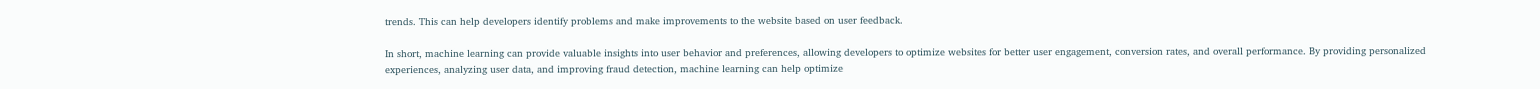trends. This can help developers identify problems and make improvements to the website based on user feedback.

In short, machine learning can provide valuable insights into user behavior and preferences, allowing developers to optimize websites for better user engagement, conversion rates, and overall performance. By providing personalized experiences, analyzing user data, and improving fraud detection, machine learning can help optimize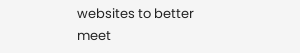websites to better meet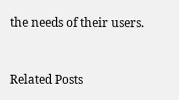the needs of their users.


Related Posts